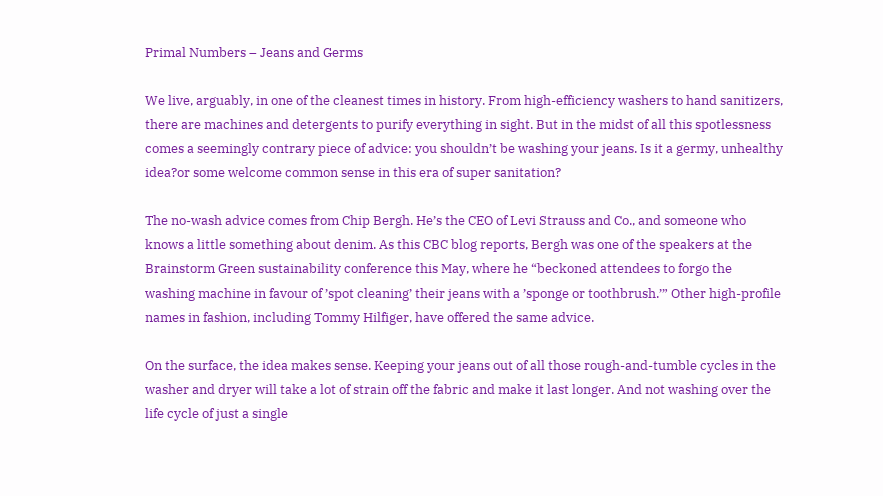Primal Numbers – Jeans and Germs

We live, arguably, in one of the cleanest times in history. From high-efficiency washers to hand sanitizers, there are machines and detergents to purify everything in sight. But in the midst of all this spotlessness comes a seemingly contrary piece of advice: you shouldn’t be washing your jeans. Is it a germy, unhealthy idea?or some welcome common sense in this era of super sanitation?

The no-wash advice comes from Chip Bergh. He’s the CEO of Levi Strauss and Co., and someone who knows a little something about denim. As this CBC blog reports, Bergh was one of the speakers at the Brainstorm Green sustainability conference this May, where he “beckoned attendees to forgo the washing machine in favour of ’spot cleaning’ their jeans with a ’sponge or toothbrush.’” Other high-profile names in fashion, including Tommy Hilfiger, have offered the same advice.

On the surface, the idea makes sense. Keeping your jeans out of all those rough-and-tumble cycles in the washer and dryer will take a lot of strain off the fabric and make it last longer. And not washing over the life cycle of just a single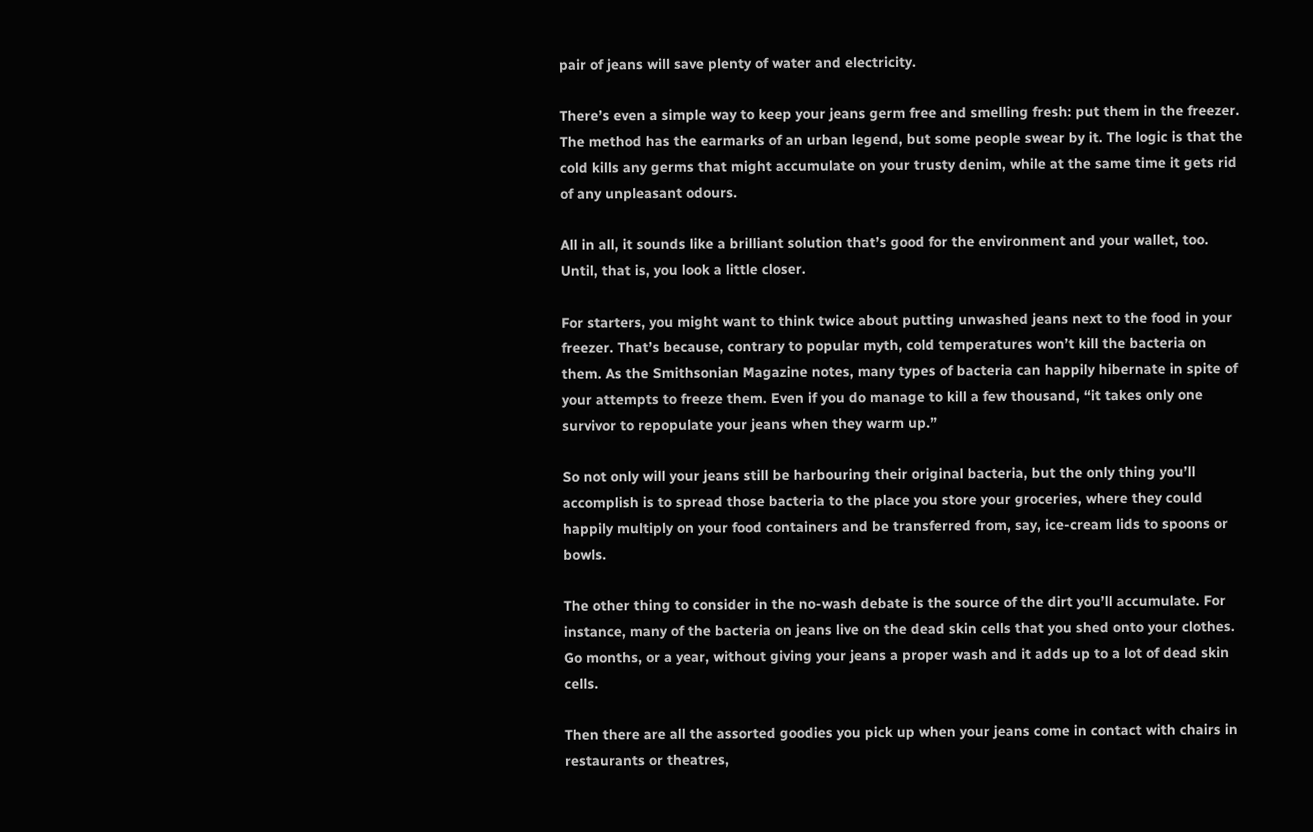pair of jeans will save plenty of water and electricity.

There’s even a simple way to keep your jeans germ free and smelling fresh: put them in the freezer. The method has the earmarks of an urban legend, but some people swear by it. The logic is that the cold kills any germs that might accumulate on your trusty denim, while at the same time it gets rid of any unpleasant odours.

All in all, it sounds like a brilliant solution that’s good for the environment and your wallet, too. Until, that is, you look a little closer.

For starters, you might want to think twice about putting unwashed jeans next to the food in your freezer. That’s because, contrary to popular myth, cold temperatures won’t kill the bacteria on them. As the Smithsonian Magazine notes, many types of bacteria can happily hibernate in spite of your attempts to freeze them. Even if you do manage to kill a few thousand, “it takes only one survivor to repopulate your jeans when they warm up.”

So not only will your jeans still be harbouring their original bacteria, but the only thing you’ll accomplish is to spread those bacteria to the place you store your groceries, where they could happily multiply on your food containers and be transferred from, say, ice-cream lids to spoons or bowls.

The other thing to consider in the no-wash debate is the source of the dirt you’ll accumulate. For instance, many of the bacteria on jeans live on the dead skin cells that you shed onto your clothes. Go months, or a year, without giving your jeans a proper wash and it adds up to a lot of dead skin cells.

Then there are all the assorted goodies you pick up when your jeans come in contact with chairs in restaurants or theatres,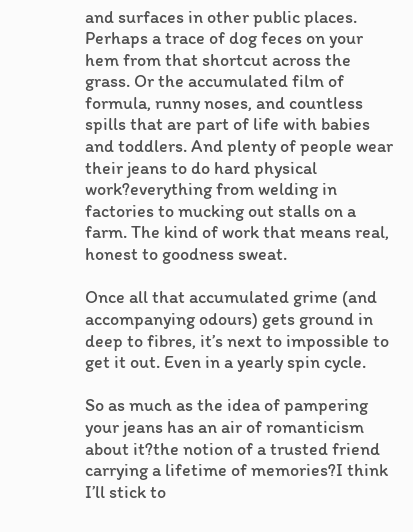and surfaces in other public places. Perhaps a trace of dog feces on your hem from that shortcut across the grass. Or the accumulated film of formula, runny noses, and countless spills that are part of life with babies and toddlers. And plenty of people wear their jeans to do hard physical work?everything from welding in factories to mucking out stalls on a farm. The kind of work that means real, honest to goodness sweat.

Once all that accumulated grime (and accompanying odours) gets ground in deep to fibres, it’s next to impossible to get it out. Even in a yearly spin cycle.

So as much as the idea of pampering your jeans has an air of romanticism about it?the notion of a trusted friend carrying a lifetime of memories?I think I’ll stick to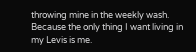throwing mine in the weekly wash. Because the only thing I want living in my Levis is me.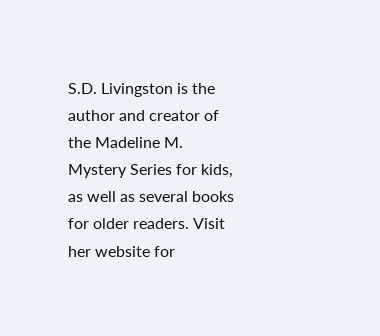S.D. Livingston is the author and creator of the Madeline M. Mystery Series for kids, as well as several books for older readers. Visit her website for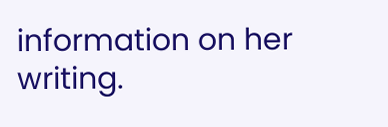information on her writing.